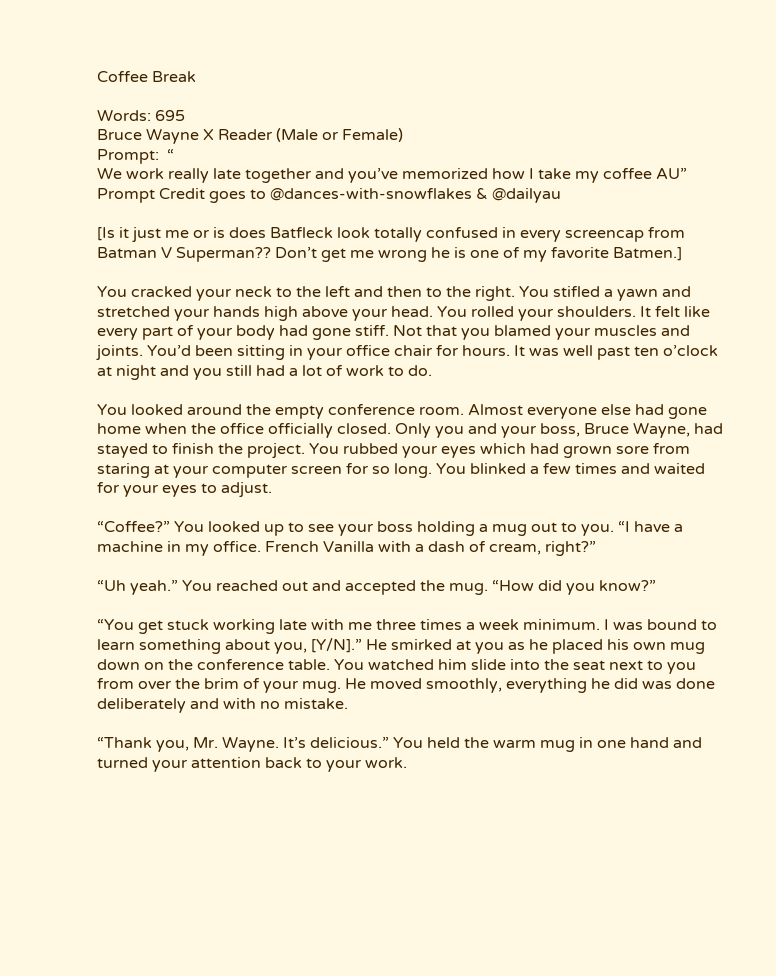Coffee Break

Words: 695
Bruce Wayne X Reader (Male or Female)
Prompt:  “
We work really late together and you’ve memorized how I take my coffee AU” Prompt Credit goes to @dances-with-snowflakes & @dailyau

[Is it just me or is does Batfleck look totally confused in every screencap from Batman V Superman?? Don’t get me wrong he is one of my favorite Batmen.]

You cracked your neck to the left and then to the right. You stifled a yawn and stretched your hands high above your head. You rolled your shoulders. It felt like every part of your body had gone stiff. Not that you blamed your muscles and joints. You’d been sitting in your office chair for hours. It was well past ten o’clock at night and you still had a lot of work to do.

You looked around the empty conference room. Almost everyone else had gone home when the office officially closed. Only you and your boss, Bruce Wayne, had stayed to finish the project. You rubbed your eyes which had grown sore from staring at your computer screen for so long. You blinked a few times and waited for your eyes to adjust.

“Coffee?” You looked up to see your boss holding a mug out to you. “I have a machine in my office. French Vanilla with a dash of cream, right?”

“Uh yeah.” You reached out and accepted the mug. “How did you know?”

“You get stuck working late with me three times a week minimum. I was bound to learn something about you, [Y/N].” He smirked at you as he placed his own mug down on the conference table. You watched him slide into the seat next to you from over the brim of your mug. He moved smoothly, everything he did was done deliberately and with no mistake.

“Thank you, Mr. Wayne. It’s delicious.” You held the warm mug in one hand and turned your attention back to your work.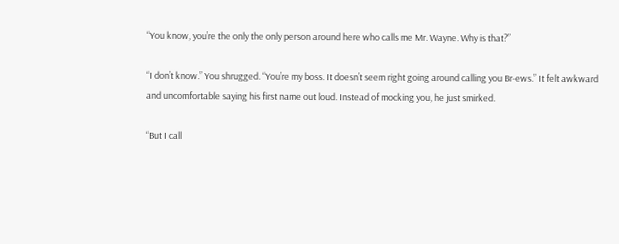“You know, you’re the only the only person around here who calls me Mr. Wayne. Why is that?”

“I don’t know.” You shrugged. “You’re my boss. It doesn’t seem right going around calling you Br-ews.” It felt awkward and uncomfortable saying his first name out loud. Instead of mocking you, he just smirked.

“But I call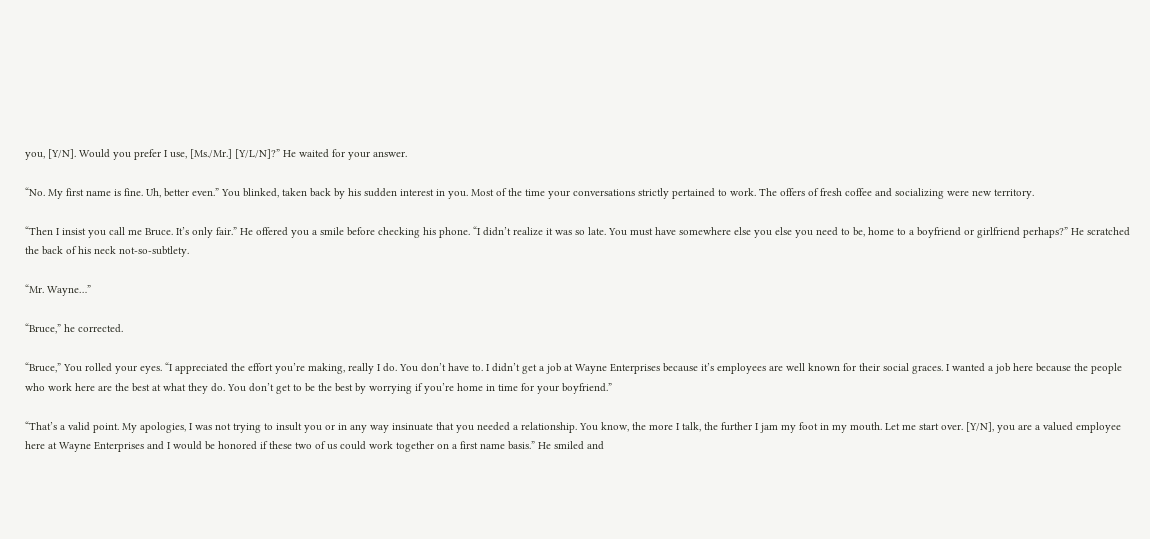you, [Y/N]. Would you prefer I use, [Ms./Mr.] [Y/L/N]?” He waited for your answer.

“No. My first name is fine. Uh, better even.” You blinked, taken back by his sudden interest in you. Most of the time your conversations strictly pertained to work. The offers of fresh coffee and socializing were new territory.

“Then I insist you call me Bruce. It’s only fair.” He offered you a smile before checking his phone. “I didn’t realize it was so late. You must have somewhere else you else you need to be, home to a boyfriend or girlfriend perhaps?” He scratched the back of his neck not-so-subtlety.

“Mr. Wayne…”

“Bruce,” he corrected.

“Bruce,” You rolled your eyes. “I appreciated the effort you’re making, really I do. You don’t have to. I didn’t get a job at Wayne Enterprises because it’s employees are well known for their social graces. I wanted a job here because the people who work here are the best at what they do. You don’t get to be the best by worrying if you’re home in time for your boyfriend.”

“That’s a valid point. My apologies, I was not trying to insult you or in any way insinuate that you needed a relationship. You know, the more I talk, the further I jam my foot in my mouth. Let me start over. [Y/N], you are a valued employee here at Wayne Enterprises and I would be honored if these two of us could work together on a first name basis.” He smiled and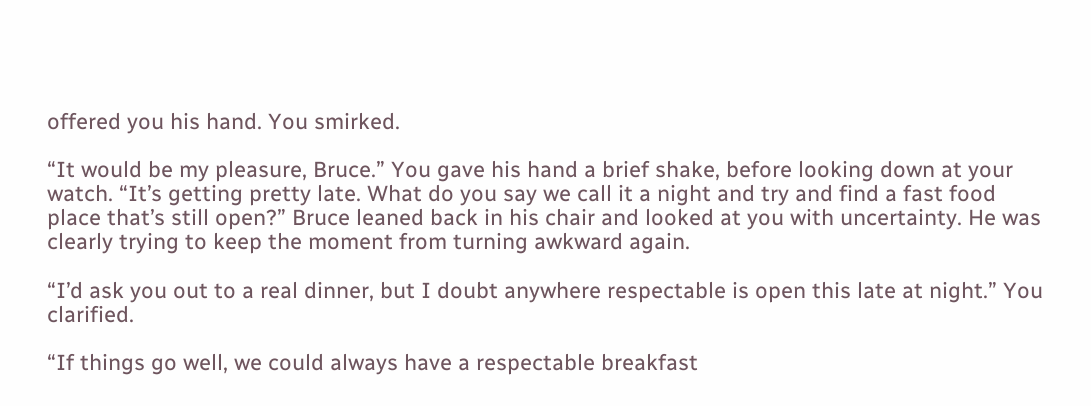offered you his hand. You smirked.

“It would be my pleasure, Bruce.” You gave his hand a brief shake, before looking down at your watch. “It’s getting pretty late. What do you say we call it a night and try and find a fast food place that’s still open?” Bruce leaned back in his chair and looked at you with uncertainty. He was clearly trying to keep the moment from turning awkward again.

“I’d ask you out to a real dinner, but I doubt anywhere respectable is open this late at night.” You clarified.

“If things go well, we could always have a respectable breakfast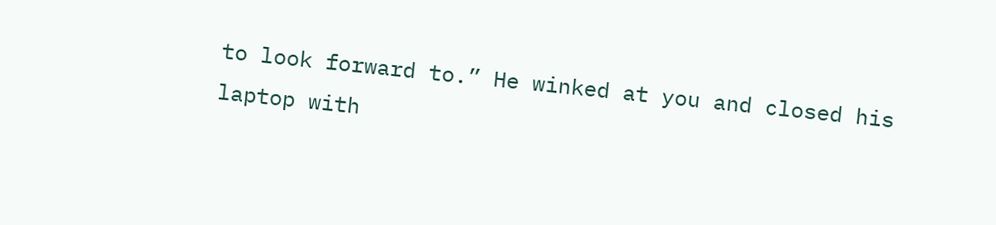to look forward to.” He winked at you and closed his laptop with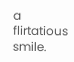a flirtatious smile.